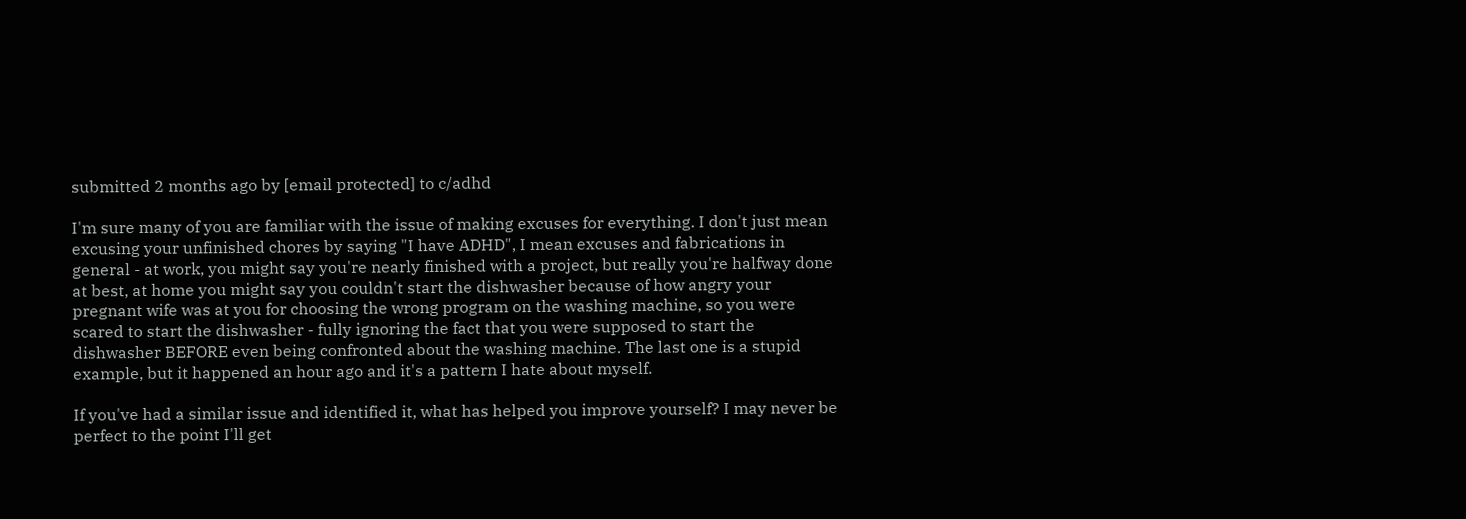submitted 2 months ago by [email protected] to c/adhd

I'm sure many of you are familiar with the issue of making excuses for everything. I don't just mean excusing your unfinished chores by saying "I have ADHD", I mean excuses and fabrications in general - at work, you might say you're nearly finished with a project, but really you're halfway done at best, at home you might say you couldn't start the dishwasher because of how angry your pregnant wife was at you for choosing the wrong program on the washing machine, so you were scared to start the dishwasher - fully ignoring the fact that you were supposed to start the dishwasher BEFORE even being confronted about the washing machine. The last one is a stupid example, but it happened an hour ago and it's a pattern I hate about myself.

If you've had a similar issue and identified it, what has helped you improve yourself? I may never be perfect to the point I'll get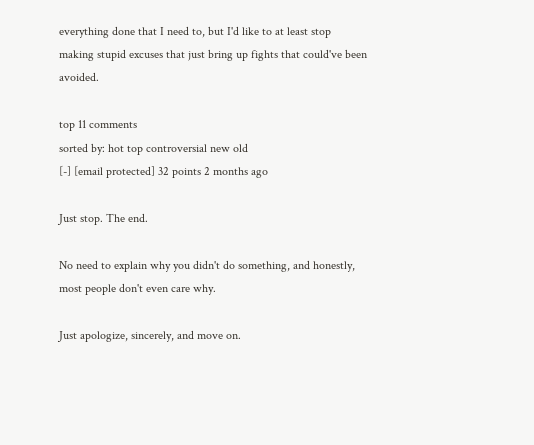everything done that I need to, but I'd like to at least stop making stupid excuses that just bring up fights that could've been avoided.

top 11 comments
sorted by: hot top controversial new old
[-] [email protected] 32 points 2 months ago

Just stop. The end.

No need to explain why you didn't do something, and honestly, most people don't even care why.

Just apologize, sincerely, and move on.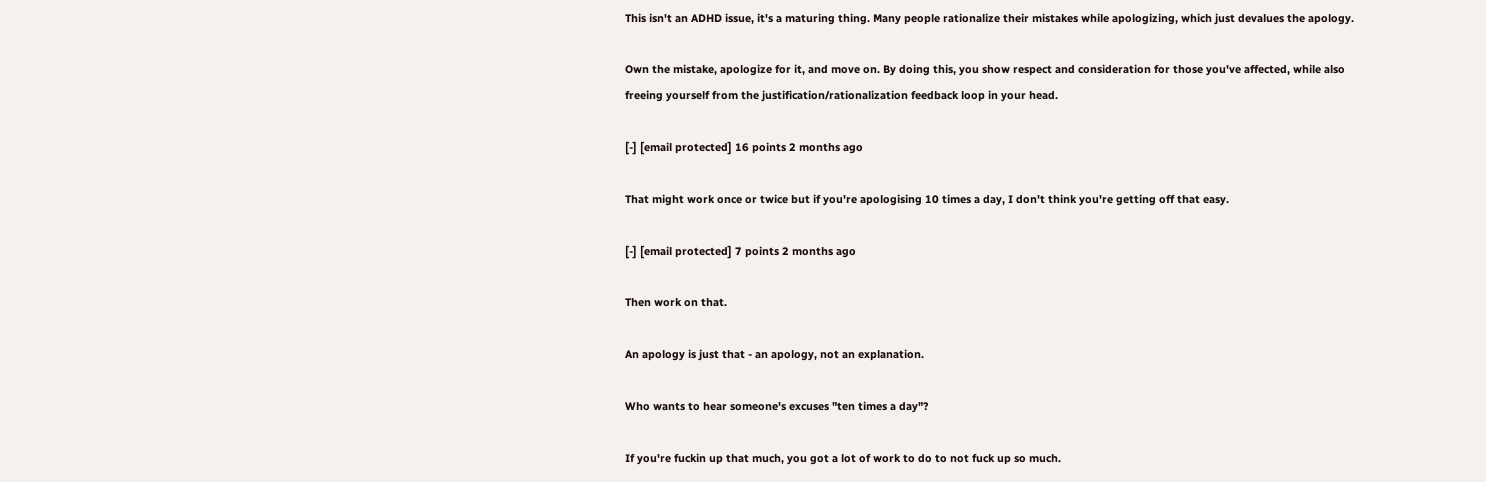This isn't an ADHD issue, it's a maturing thing. Many people rationalize their mistakes while apologizing, which just devalues the apology.

Own the mistake, apologize for it, and move on. By doing this, you show respect and consideration for those you've affected, while also freeing yourself from the justification/rationalization feedback loop in your head.

[-] [email protected] 16 points 2 months ago

That might work once or twice but if you're apologising 10 times a day, I don't think you're getting off that easy.

[-] [email protected] 7 points 2 months ago

Then work on that.

An apology is just that - an apology, not an explanation.

Who wants to hear someone's excuses "ten times a day"?

If you're fuckin up that much, you got a lot of work to do to not fuck up so much.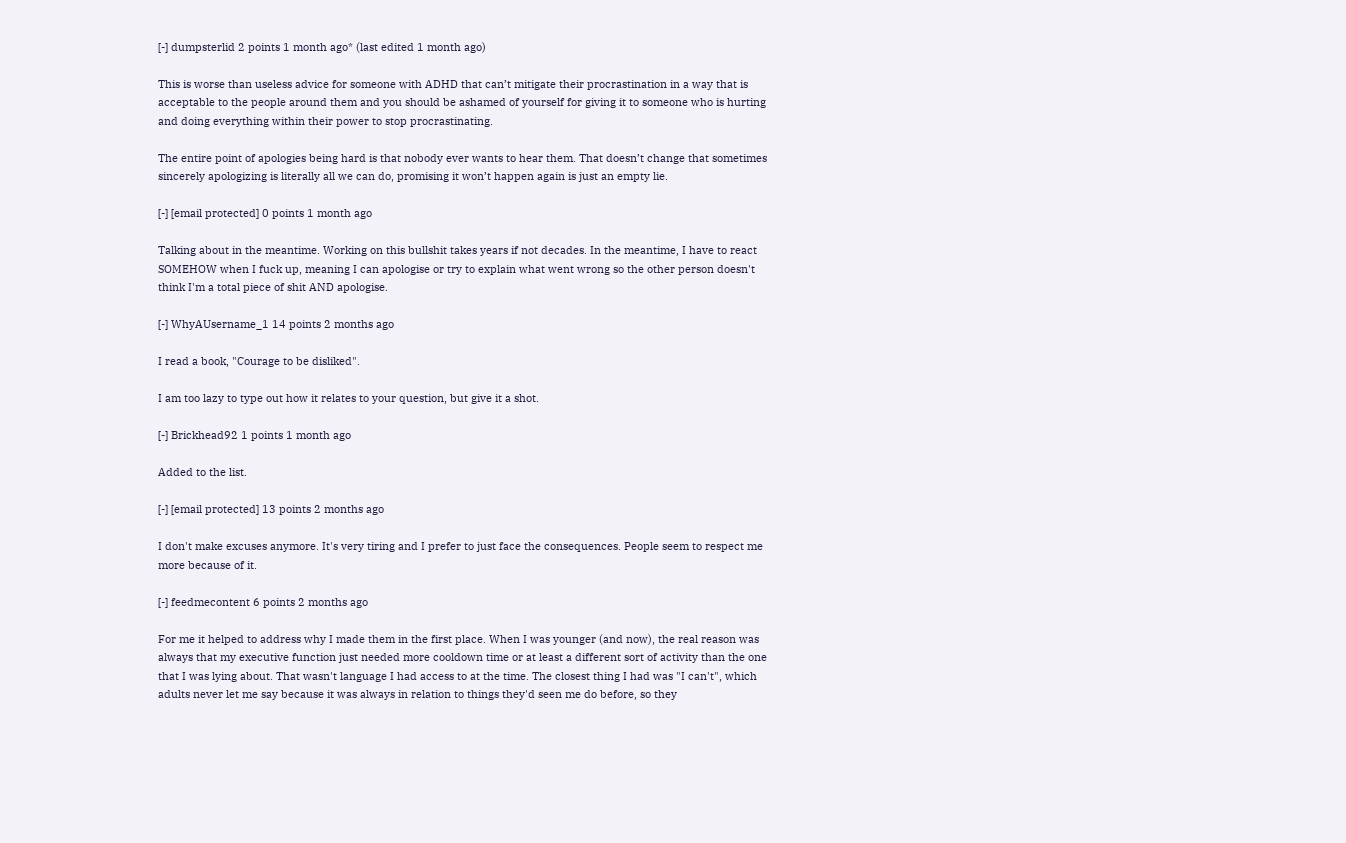[-] dumpsterlid 2 points 1 month ago* (last edited 1 month ago)

This is worse than useless advice for someone with ADHD that can’t mitigate their procrastination in a way that is acceptable to the people around them and you should be ashamed of yourself for giving it to someone who is hurting and doing everything within their power to stop procrastinating.

The entire point of apologies being hard is that nobody ever wants to hear them. That doesn’t change that sometimes sincerely apologizing is literally all we can do, promising it won’t happen again is just an empty lie.

[-] [email protected] 0 points 1 month ago

Talking about in the meantime. Working on this bullshit takes years if not decades. In the meantime, I have to react SOMEHOW when I fuck up, meaning I can apologise or try to explain what went wrong so the other person doesn't think I'm a total piece of shit AND apologise.

[-] WhyAUsername_1 14 points 2 months ago

I read a book, "Courage to be disliked".

I am too lazy to type out how it relates to your question, but give it a shot.

[-] Brickhead92 1 points 1 month ago

Added to the list.

[-] [email protected] 13 points 2 months ago

I don't make excuses anymore. It's very tiring and I prefer to just face the consequences. People seem to respect me more because of it.

[-] feedmecontent 6 points 2 months ago

For me it helped to address why I made them in the first place. When I was younger (and now), the real reason was always that my executive function just needed more cooldown time or at least a different sort of activity than the one that I was lying about. That wasn't language I had access to at the time. The closest thing I had was "I can't", which adults never let me say because it was always in relation to things they'd seen me do before, so they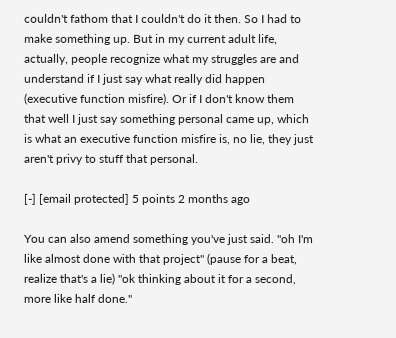couldn't fathom that I couldn't do it then. So I had to make something up. But in my current adult life, actually, people recognize what my struggles are and understand if I just say what really did happen (executive function misfire). Or if I don't know them that well I just say something personal came up, which is what an executive function misfire is, no lie, they just aren't privy to stuff that personal.

[-] [email protected] 5 points 2 months ago

You can also amend something you've just said. "oh I'm like almost done with that project" (pause for a beat, realize that's a lie) "ok thinking about it for a second, more like half done."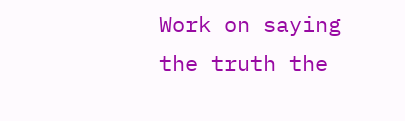Work on saying the truth the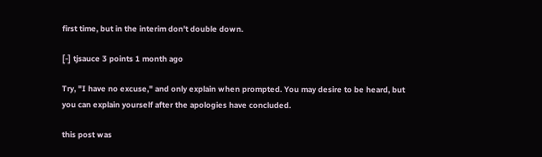first time, but in the interim don't double down.

[-] tjsauce 3 points 1 month ago

Try, "I have no excuse," and only explain when prompted. You may desire to be heard, but you can explain yourself after the apologies have concluded.

this post was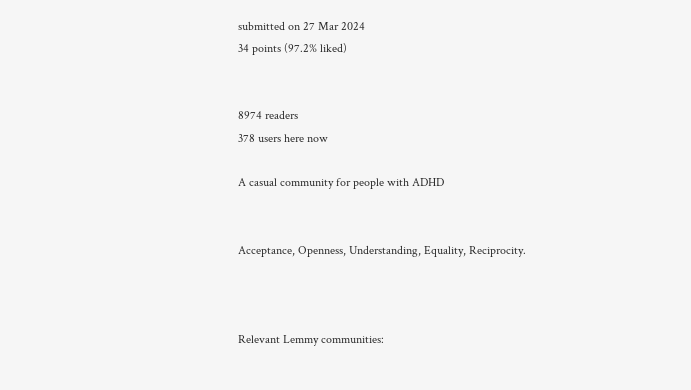submitted on 27 Mar 2024
34 points (97.2% liked)


8974 readers
378 users here now

A casual community for people with ADHD


Acceptance, Openness, Understanding, Equality, Reciprocity.



Relevant Lemmy communities: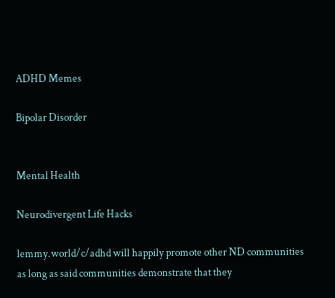ADHD Memes

Bipolar Disorder


Mental Health

Neurodivergent Life Hacks

lemmy.world/c/adhd will happily promote other ND communities as long as said communities demonstrate that they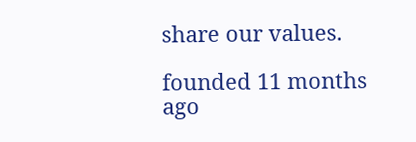share our values.

founded 11 months ago